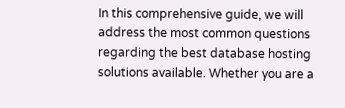In this comprehensive guide, we will address the most common questions regarding the best database hosting solutions available. Whether you are a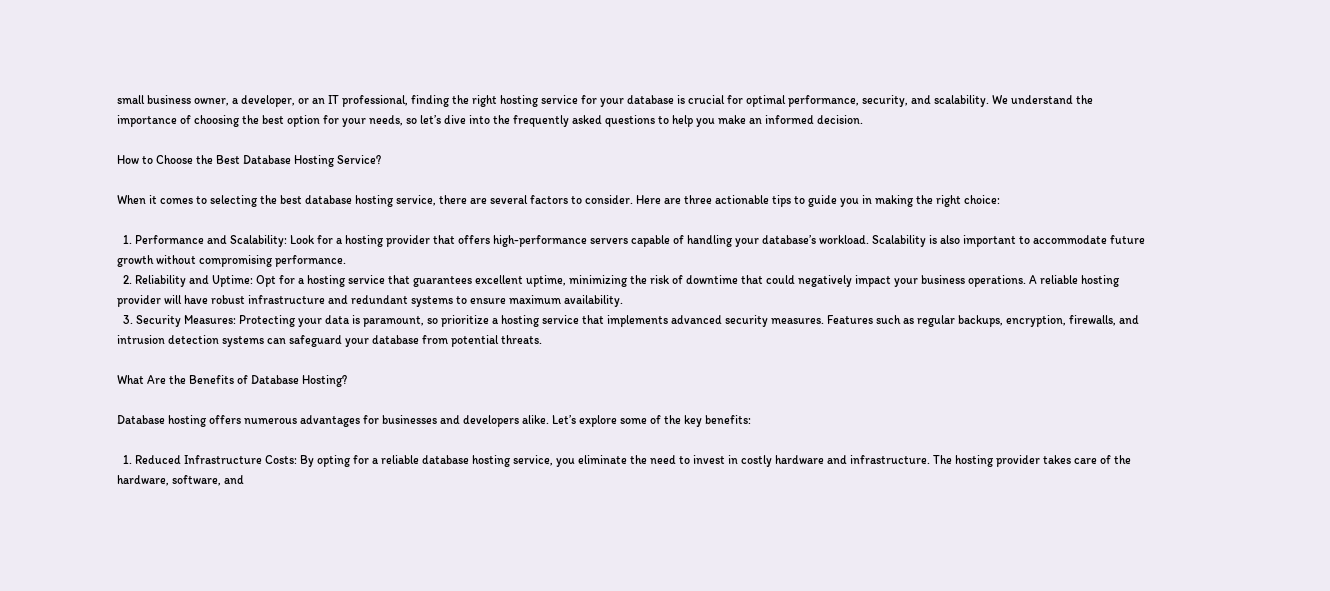small business owner, a developer, or an IT professional, finding the right hosting service for your database is crucial for optimal performance, security, and scalability. We understand the importance of choosing the best option for your needs, so let’s dive into the frequently asked questions to help you make an informed decision.

How to Choose the Best Database Hosting Service?

When it comes to selecting the best database hosting service, there are several factors to consider. Here are three actionable tips to guide you in making the right choice:

  1. Performance and Scalability: Look for a hosting provider that offers high-performance servers capable of handling your database’s workload. Scalability is also important to accommodate future growth without compromising performance.
  2. Reliability and Uptime: Opt for a hosting service that guarantees excellent uptime, minimizing the risk of downtime that could negatively impact your business operations. A reliable hosting provider will have robust infrastructure and redundant systems to ensure maximum availability.
  3. Security Measures: Protecting your data is paramount, so prioritize a hosting service that implements advanced security measures. Features such as regular backups, encryption, firewalls, and intrusion detection systems can safeguard your database from potential threats.

What Are the Benefits of Database Hosting?

Database hosting offers numerous advantages for businesses and developers alike. Let’s explore some of the key benefits:

  1. Reduced Infrastructure Costs: By opting for a reliable database hosting service, you eliminate the need to invest in costly hardware and infrastructure. The hosting provider takes care of the hardware, software, and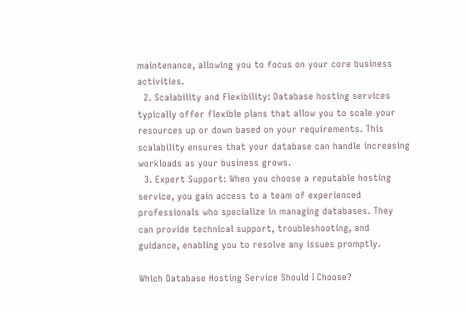maintenance, allowing you to focus on your core business activities.
  2. Scalability and Flexibility: Database hosting services typically offer flexible plans that allow you to scale your resources up or down based on your requirements. This scalability ensures that your database can handle increasing workloads as your business grows.
  3. Expert Support: When you choose a reputable hosting service, you gain access to a team of experienced professionals who specialize in managing databases. They can provide technical support, troubleshooting, and guidance, enabling you to resolve any issues promptly.

Which Database Hosting Service Should I Choose?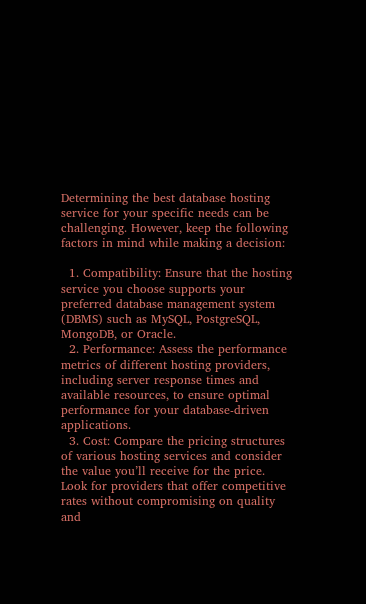Determining the best database hosting service for your specific needs can be challenging. However, keep the following factors in mind while making a decision:

  1. Compatibility: Ensure that the hosting service you choose supports your preferred database management system (DBMS) such as MySQL, PostgreSQL, MongoDB, or Oracle.
  2. Performance: Assess the performance metrics of different hosting providers, including server response times and available resources, to ensure optimal performance for your database-driven applications.
  3. Cost: Compare the pricing structures of various hosting services and consider the value you’ll receive for the price. Look for providers that offer competitive rates without compromising on quality and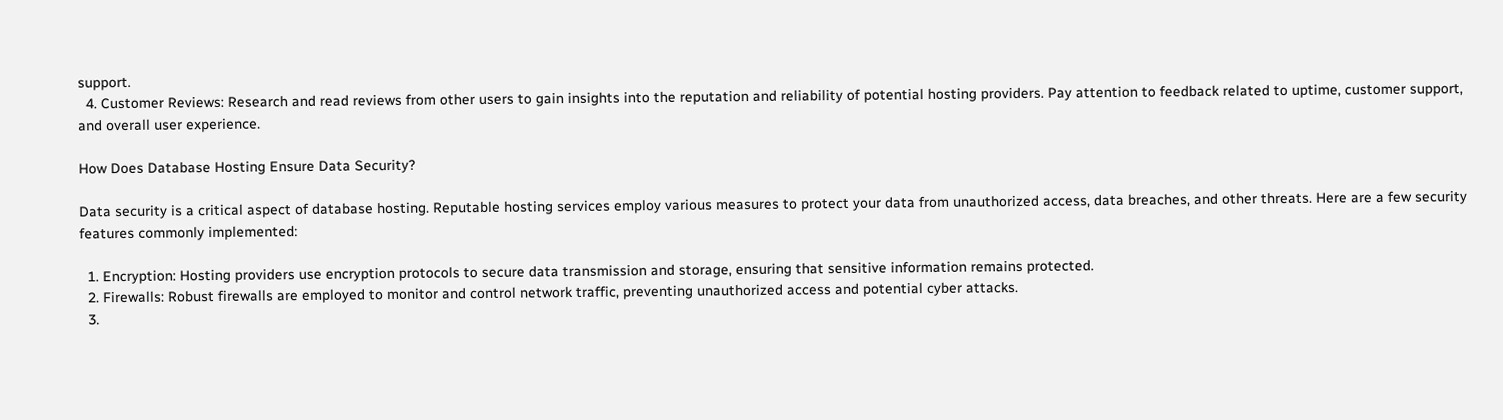support.
  4. Customer Reviews: Research and read reviews from other users to gain insights into the reputation and reliability of potential hosting providers. Pay attention to feedback related to uptime, customer support, and overall user experience.

How Does Database Hosting Ensure Data Security?

Data security is a critical aspect of database hosting. Reputable hosting services employ various measures to protect your data from unauthorized access, data breaches, and other threats. Here are a few security features commonly implemented:

  1. Encryption: Hosting providers use encryption protocols to secure data transmission and storage, ensuring that sensitive information remains protected.
  2. Firewalls: Robust firewalls are employed to monitor and control network traffic, preventing unauthorized access and potential cyber attacks.
  3.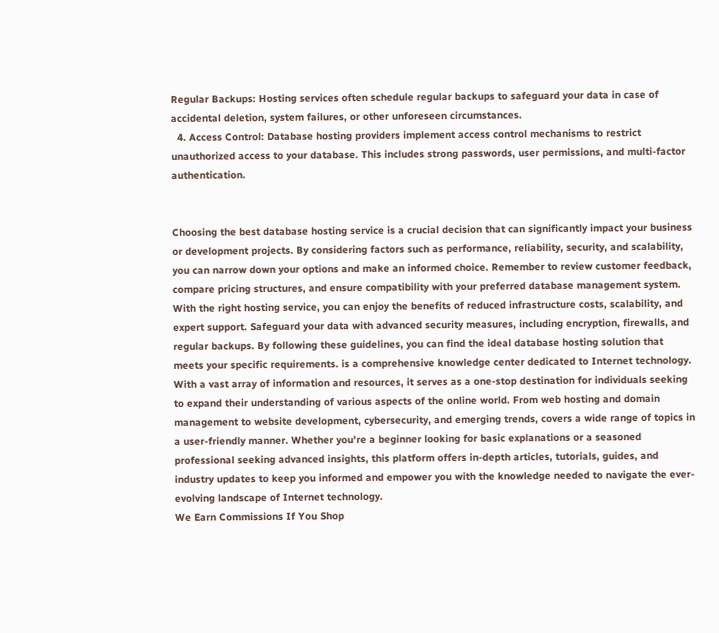Regular Backups: Hosting services often schedule regular backups to safeguard your data in case of accidental deletion, system failures, or other unforeseen circumstances.
  4. Access Control: Database hosting providers implement access control mechanisms to restrict unauthorized access to your database. This includes strong passwords, user permissions, and multi-factor authentication.


Choosing the best database hosting service is a crucial decision that can significantly impact your business or development projects. By considering factors such as performance, reliability, security, and scalability, you can narrow down your options and make an informed choice. Remember to review customer feedback, compare pricing structures, and ensure compatibility with your preferred database management system. With the right hosting service, you can enjoy the benefits of reduced infrastructure costs, scalability, and expert support. Safeguard your data with advanced security measures, including encryption, firewalls, and regular backups. By following these guidelines, you can find the ideal database hosting solution that meets your specific requirements. is a comprehensive knowledge center dedicated to Internet technology. With a vast array of information and resources, it serves as a one-stop destination for individuals seeking to expand their understanding of various aspects of the online world. From web hosting and domain management to website development, cybersecurity, and emerging trends, covers a wide range of topics in a user-friendly manner. Whether you're a beginner looking for basic explanations or a seasoned professional seeking advanced insights, this platform offers in-depth articles, tutorials, guides, and industry updates to keep you informed and empower you with the knowledge needed to navigate the ever-evolving landscape of Internet technology.
We Earn Commissions If You Shop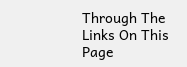Through The Links On This Page